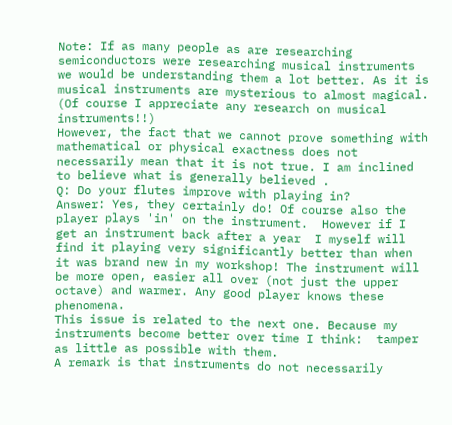Note: If as many people as are researching semiconductors were researching musical instruments we would be understanding them a lot better. As it is musical instruments are mysterious to almost magical. (Of course I appreciate any research on musical instruments!!)
However, the fact that we cannot prove something with mathematical or physical exactness does not necessarily mean that it is not true. I am inclined to believe what is generally believed .
Q: Do your flutes improve with playing in?
Answer: Yes, they certainly do! Of course also the player plays 'in' on the instrument.  However if I get an instrument back after a year  I myself will find it playing very significantly better than when it was brand new in my workshop! The instrument will be more open, easier all over (not just the upper octave) and warmer. Any good player knows these phenomena.
This issue is related to the next one. Because my instruments become better over time I think:  tamper as little as possible with them.
A remark is that instruments do not necessarily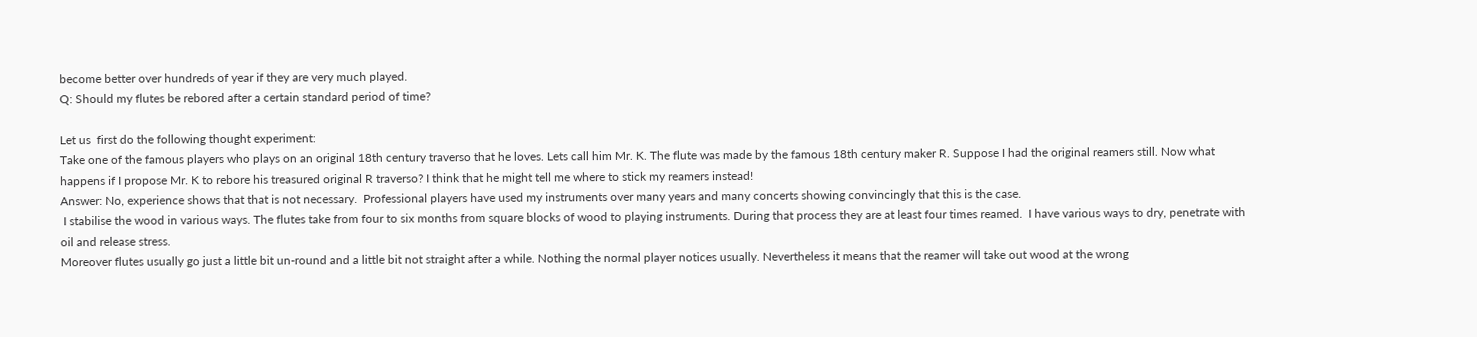become better over hundreds of year if they are very much played.
Q: Should my flutes be rebored after a certain standard period of time?

Let us  first do the following thought experiment:
Take one of the famous players who plays on an original 18th century traverso that he loves. Lets call him Mr. K. The flute was made by the famous 18th century maker R. Suppose I had the original reamers still. Now what happens if I propose Mr. K to rebore his treasured original R traverso? I think that he might tell me where to stick my reamers instead!
Answer: No, experience shows that that is not necessary.  Professional players have used my instruments over many years and many concerts showing convincingly that this is the case.
 I stabilise the wood in various ways. The flutes take from four to six months from square blocks of wood to playing instruments. During that process they are at least four times reamed.  I have various ways to dry, penetrate with oil and release stress.
Moreover flutes usually go just a little bit un-round and a little bit not straight after a while. Nothing the normal player notices usually. Nevertheless it means that the reamer will take out wood at the wrong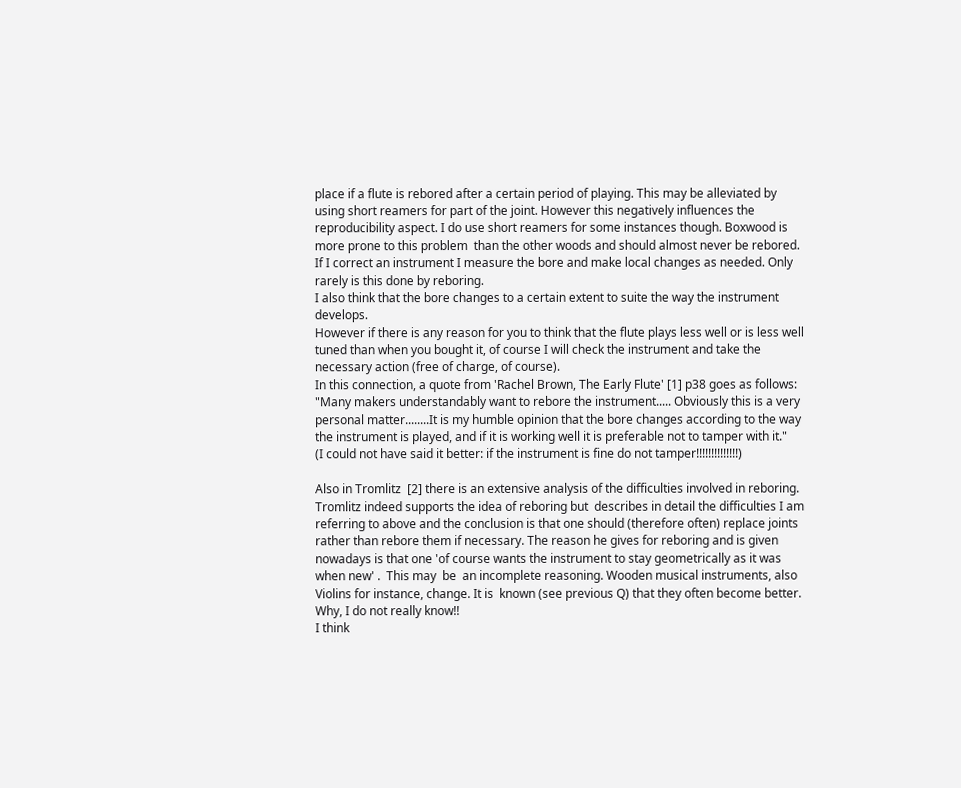place if a flute is rebored after a certain period of playing. This may be alleviated by using short reamers for part of the joint. However this negatively influences the reproducibility aspect. I do use short reamers for some instances though. Boxwood is more prone to this problem  than the other woods and should almost never be rebored. If I correct an instrument I measure the bore and make local changes as needed. Only rarely is this done by reboring.
I also think that the bore changes to a certain extent to suite the way the instrument develops.
However if there is any reason for you to think that the flute plays less well or is less well tuned than when you bought it, of course I will check the instrument and take the necessary action (free of charge, of course).
In this connection, a quote from 'Rachel Brown, The Early Flute' [1] p38 goes as follows:
"Many makers understandably want to rebore the instrument..... Obviously this is a very personal matter........It is my humble opinion that the bore changes according to the way the instrument is played, and if it is working well it is preferable not to tamper with it."
(I could not have said it better: if the instrument is fine do not tamper!!!!!!!!!!!!!!)

Also in Tromlitz  [2] there is an extensive analysis of the difficulties involved in reboring. Tromlitz indeed supports the idea of reboring but  describes in detail the difficulties I am  referring to above and the conclusion is that one should (therefore often) replace joints rather than rebore them if necessary. The reason he gives for reboring and is given nowadays is that one 'of course wants the instrument to stay geometrically as it was when new' .  This may  be  an incomplete reasoning. Wooden musical instruments, also Violins for instance, change. It is  known (see previous Q) that they often become better. Why, I do not really know!!
I think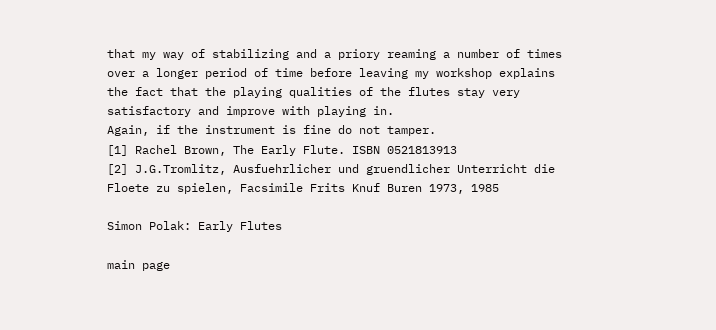that my way of stabilizing and a priory reaming a number of times over a longer period of time before leaving my workshop explains  the fact that the playing qualities of the flutes stay very satisfactory and improve with playing in.
Again, if the instrument is fine do not tamper.
[1] Rachel Brown, The Early Flute. ISBN 0521813913
[2] J.G.Tromlitz, Ausfuehrlicher und gruendlicher Unterricht die Floete zu spielen, Facsimile Frits Knuf Buren 1973, 1985

Simon Polak: Early Flutes

main page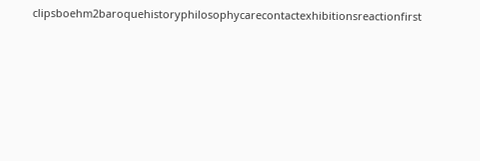clipsboehm2baroquehistoryphilosophycarecontactexhibitionsreactionfirst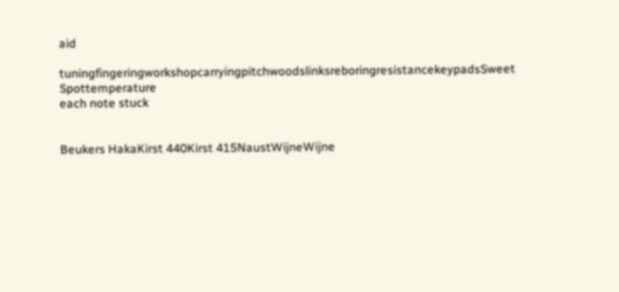aid

tuningfingeringworkshopcarryingpitchwoodslinksreboringresistancekeypadsSweet Spottemperature
each note stuck


Beukers HakaKirst 440Kirst 415NaustWijneWijne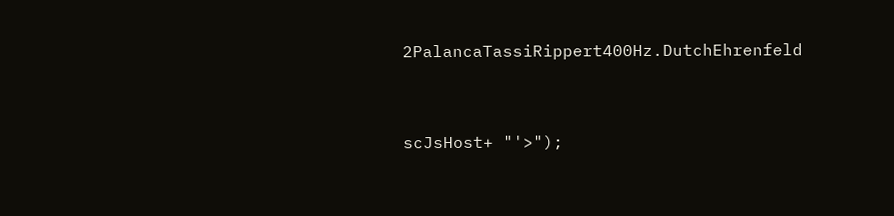2PalancaTassiRippert400Hz.DutchEhrenfeld


scJsHost+ "'>");